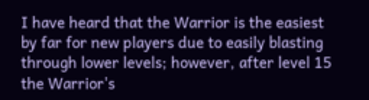I have heard that the Warrior is the easiest by far for new players due to easily blasting through lower levels; however, after level 15 the Warrior's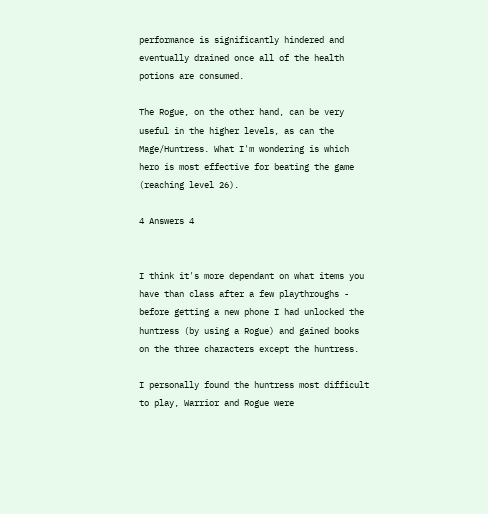performance is significantly hindered and eventually drained once all of the health potions are consumed.

The Rogue, on the other hand, can be very useful in the higher levels, as can the Mage/Huntress. What I'm wondering is which hero is most effective for beating the game (reaching level 26).

4 Answers 4


I think it's more dependant on what items you have than class after a few playthroughs - before getting a new phone I had unlocked the huntress (by using a Rogue) and gained books on the three characters except the huntress.

I personally found the huntress most difficult to play, Warrior and Rogue were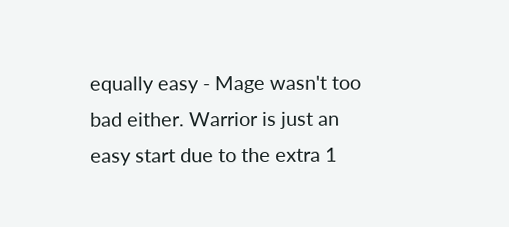equally easy - Mage wasn't too bad either. Warrior is just an easy start due to the extra 1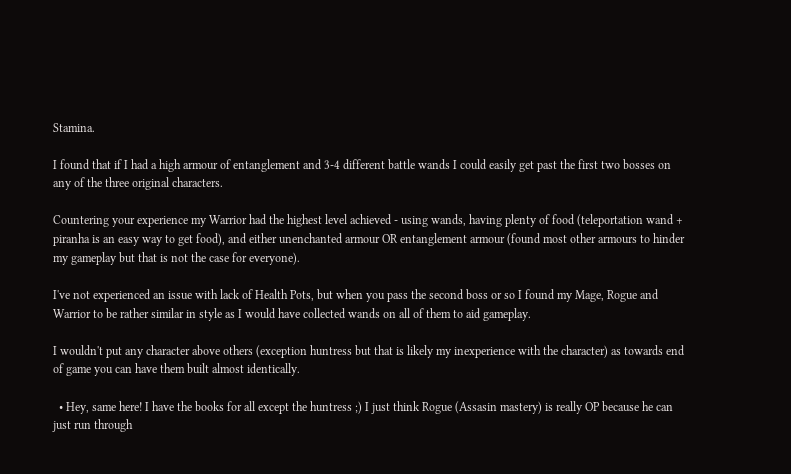Stamina.

I found that if I had a high armour of entanglement and 3-4 different battle wands I could easily get past the first two bosses on any of the three original characters.

Countering your experience my Warrior had the highest level achieved - using wands, having plenty of food (teleportation wand + piranha is an easy way to get food), and either unenchanted armour OR entanglement armour (found most other armours to hinder my gameplay but that is not the case for everyone).

I've not experienced an issue with lack of Health Pots, but when you pass the second boss or so I found my Mage, Rogue and Warrior to be rather similar in style as I would have collected wands on all of them to aid gameplay.

I wouldn't put any character above others (exception huntress but that is likely my inexperience with the character) as towards end of game you can have them built almost identically.

  • Hey, same here! I have the books for all except the huntress ;) I just think Rogue (Assasin mastery) is really OP because he can just run through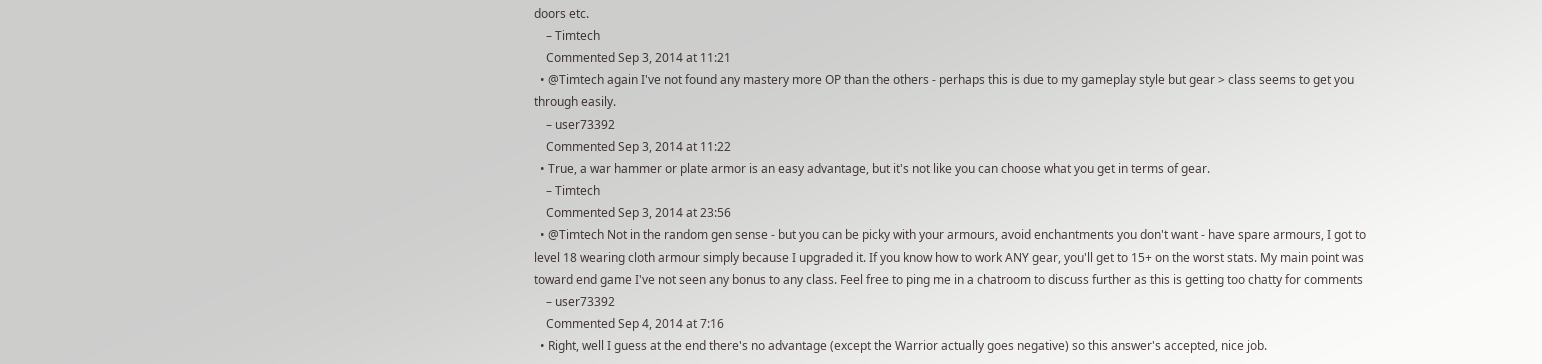doors etc.
    – Timtech
    Commented Sep 3, 2014 at 11:21
  • @Timtech again I've not found any mastery more OP than the others - perhaps this is due to my gameplay style but gear > class seems to get you through easily.
    – user73392
    Commented Sep 3, 2014 at 11:22
  • True, a war hammer or plate armor is an easy advantage, but it's not like you can choose what you get in terms of gear.
    – Timtech
    Commented Sep 3, 2014 at 23:56
  • @Timtech Not in the random gen sense - but you can be picky with your armours, avoid enchantments you don't want - have spare armours, I got to level 18 wearing cloth armour simply because I upgraded it. If you know how to work ANY gear, you'll get to 15+ on the worst stats. My main point was toward end game I've not seen any bonus to any class. Feel free to ping me in a chatroom to discuss further as this is getting too chatty for comments
    – user73392
    Commented Sep 4, 2014 at 7:16
  • Right, well I guess at the end there's no advantage (except the Warrior actually goes negative) so this answer's accepted, nice job.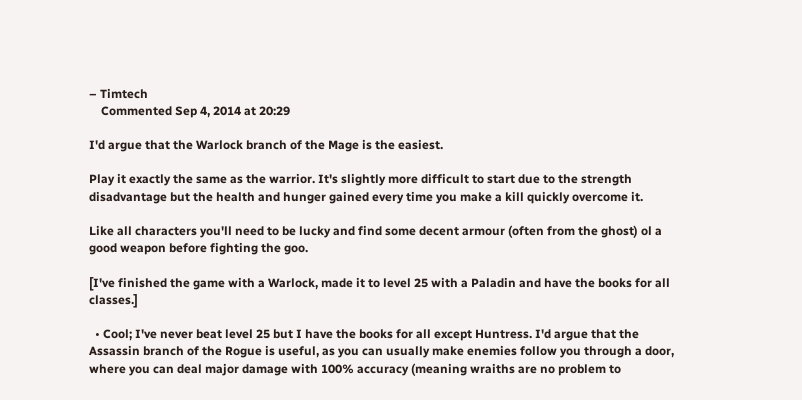– Timtech
    Commented Sep 4, 2014 at 20:29

I'd argue that the Warlock branch of the Mage is the easiest.

Play it exactly the same as the warrior. It's slightly more difficult to start due to the strength disadvantage but the health and hunger gained every time you make a kill quickly overcome it.

Like all characters you'll need to be lucky and find some decent armour (often from the ghost) ol a good weapon before fighting the goo.

[I've finished the game with a Warlock, made it to level 25 with a Paladin and have the books for all classes.]

  • Cool; I've never beat level 25 but I have the books for all except Huntress. I'd argue that the Assassin branch of the Rogue is useful, as you can usually make enemies follow you through a door, where you can deal major damage with 100% accuracy (meaning wraiths are no problem to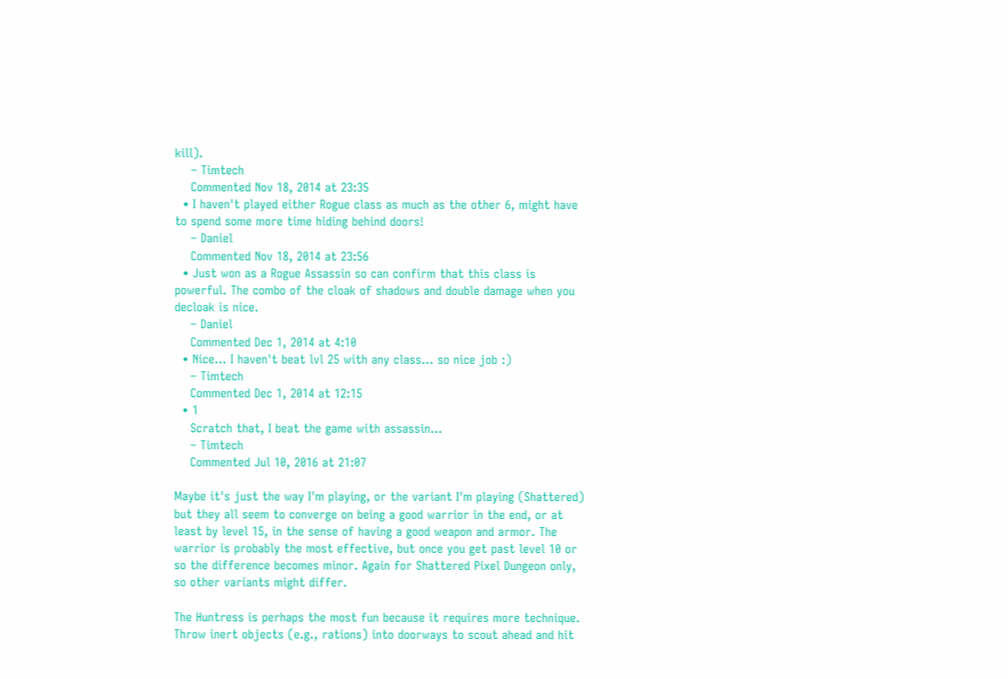kill).
    – Timtech
    Commented Nov 18, 2014 at 23:35
  • I haven't played either Rogue class as much as the other 6, might have to spend some more time hiding behind doors!
    – Daniel
    Commented Nov 18, 2014 at 23:56
  • Just won as a Rogue Assassin so can confirm that this class is powerful. The combo of the cloak of shadows and double damage when you decloak is nice.
    – Daniel
    Commented Dec 1, 2014 at 4:10
  • Nice... I haven't beat lvl 25 with any class... so nice job :)
    – Timtech
    Commented Dec 1, 2014 at 12:15
  • 1
    Scratch that, I beat the game with assassin...
    – Timtech
    Commented Jul 10, 2016 at 21:07

Maybe it's just the way I'm playing, or the variant I'm playing (Shattered) but they all seem to converge on being a good warrior in the end, or at least by level 15, in the sense of having a good weapon and armor. The warrior is probably the most effective, but once you get past level 10 or so the difference becomes minor. Again for Shattered Pixel Dungeon only, so other variants might differ.

The Huntress is perhaps the most fun because it requires more technique. Throw inert objects (e.g., rations) into doorways to scout ahead and hit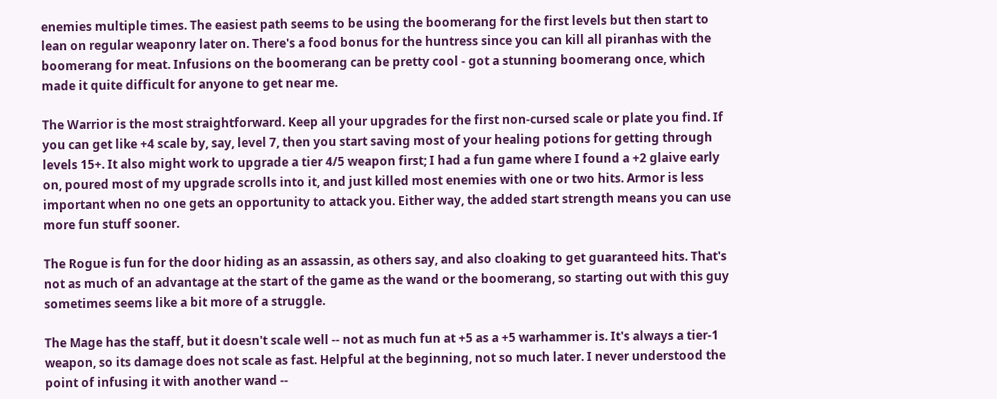enemies multiple times. The easiest path seems to be using the boomerang for the first levels but then start to lean on regular weaponry later on. There's a food bonus for the huntress since you can kill all piranhas with the boomerang for meat. Infusions on the boomerang can be pretty cool - got a stunning boomerang once, which made it quite difficult for anyone to get near me.

The Warrior is the most straightforward. Keep all your upgrades for the first non-cursed scale or plate you find. If you can get like +4 scale by, say, level 7, then you start saving most of your healing potions for getting through levels 15+. It also might work to upgrade a tier 4/5 weapon first; I had a fun game where I found a +2 glaive early on, poured most of my upgrade scrolls into it, and just killed most enemies with one or two hits. Armor is less important when no one gets an opportunity to attack you. Either way, the added start strength means you can use more fun stuff sooner.

The Rogue is fun for the door hiding as an assassin, as others say, and also cloaking to get guaranteed hits. That's not as much of an advantage at the start of the game as the wand or the boomerang, so starting out with this guy sometimes seems like a bit more of a struggle.

The Mage has the staff, but it doesn't scale well -- not as much fun at +5 as a +5 warhammer is. It's always a tier-1 weapon, so its damage does not scale as fast. Helpful at the beginning, not so much later. I never understood the point of infusing it with another wand --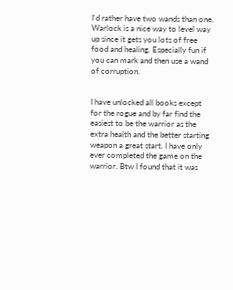I'd rather have two wands than one. Warlock is a nice way to level way up since it gets you lots of free food and healing. Especially fun if you can mark and then use a wand of corruption.


I have unlocked all books except for the rogue and by far find the easiest to be the warrior as the extra health and the better starting weapon a great start. I have only ever completed the game on the warrior. Btw I found that it was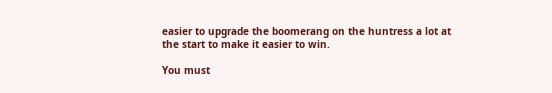easier to upgrade the boomerang on the huntress a lot at the start to make it easier to win.

You must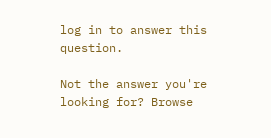log in to answer this question.

Not the answer you're looking for? Browse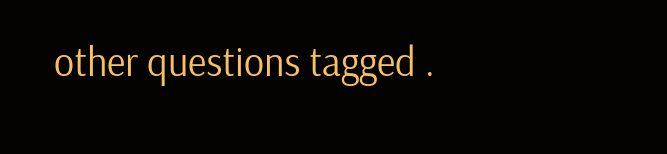other questions tagged .